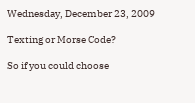Wednesday, December 23, 2009

Texting or Morse Code?

So if you could choose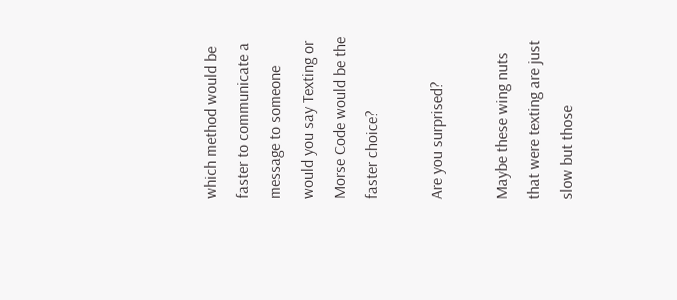which method would be faster to communicate a message to someone would you say Texting or Morse Code would be the faster choice?

Are you surprised?

Maybe these wing nuts that were texting are just slow but those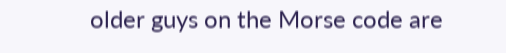older guys on the Morse code are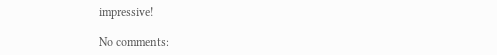impressive!

No comments: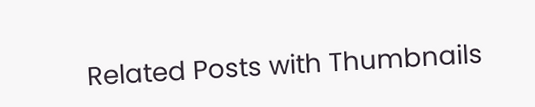Related Posts with Thumbnails